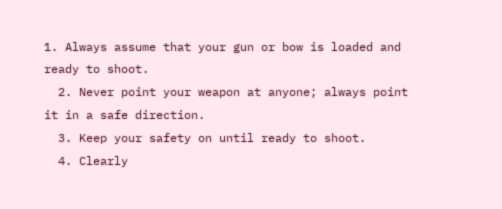1. Always assume that your gun or bow is loaded and ready to shoot.
  2. Never point your weapon at anyone; always point it in a safe direction.
  3. Keep your safety on until ready to shoot.
  4. Clearly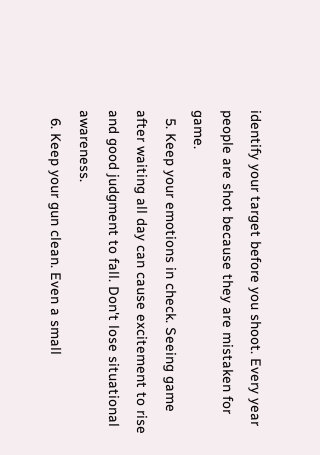identify your target before you shoot. Every year people are shot because they are mistaken for game.
  5. Keep your emotions in check. Seeing game after waiting all day can cause excitement to rise and good judgment to fall. Don't lose situational awareness.
  6. Keep your gun clean. Even a small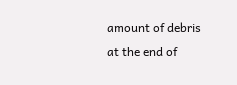amount of debris at the end of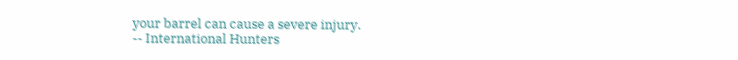your barrel can cause a severe injury.
-- International Hunters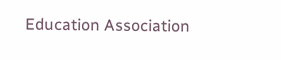Education Association